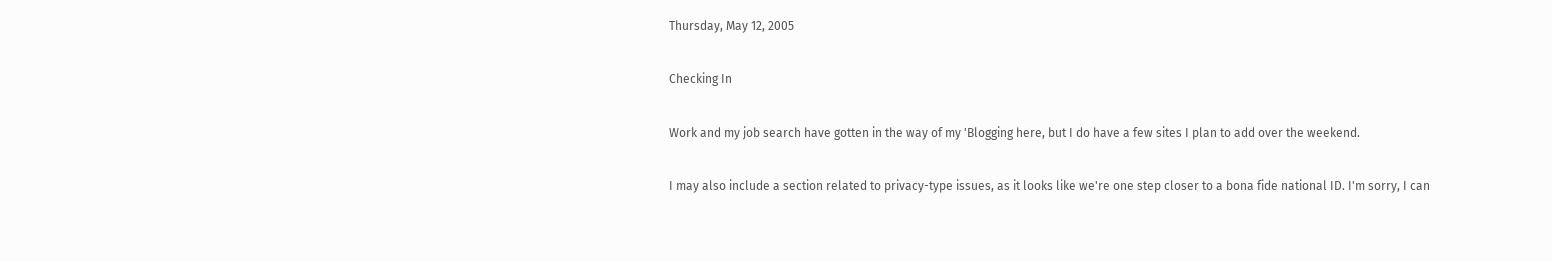Thursday, May 12, 2005

Checking In

Work and my job search have gotten in the way of my 'Blogging here, but I do have a few sites I plan to add over the weekend.

I may also include a section related to privacy-type issues, as it looks like we're one step closer to a bona fide national ID. I'm sorry, I can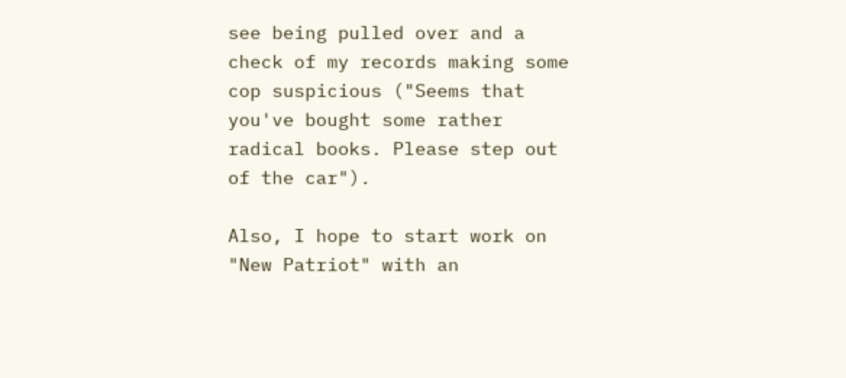see being pulled over and a check of my records making some cop suspicious ("Seems that you've bought some rather radical books. Please step out of the car").

Also, I hope to start work on "New Patriot" with an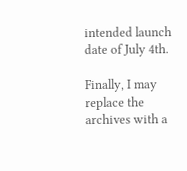intended launch date of July 4th.

Finally, I may replace the archives with a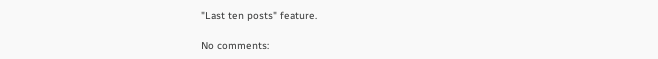"Last ten posts" feature.

No comments: